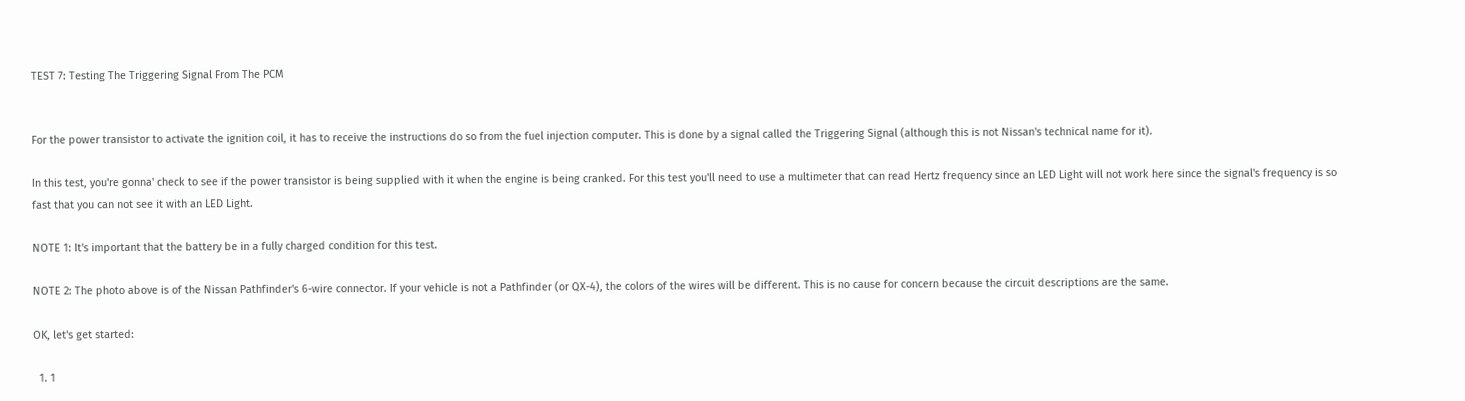TEST 7: Testing The Triggering Signal From The PCM


For the power transistor to activate the ignition coil, it has to receive the instructions do so from the fuel injection computer. This is done by a signal called the Triggering Signal (although this is not Nissan's technical name for it).

In this test, you're gonna' check to see if the power transistor is being supplied with it when the engine is being cranked. For this test you'll need to use a multimeter that can read Hertz frequency since an LED Light will not work here since the signal's frequency is so fast that you can not see it with an LED Light.

NOTE 1: It's important that the battery be in a fully charged condition for this test.

NOTE 2: The photo above is of the Nissan Pathfinder's 6-wire connector. If your vehicle is not a Pathfinder (or QX-4), the colors of the wires will be different. This is no cause for concern because the circuit descriptions are the same.

OK, let's get started:

  1. 1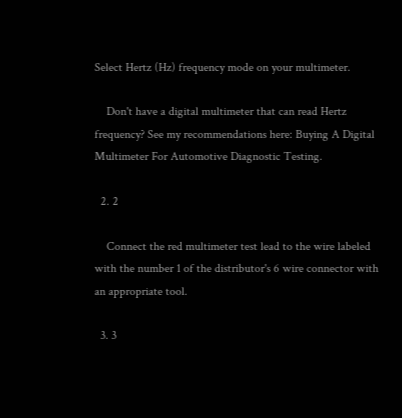Select Hertz (Hz) frequency mode on your multimeter.

    Don't have a digital multimeter that can read Hertz frequency? See my recommendations here: Buying A Digital Multimeter For Automotive Diagnostic Testing.

  2. 2

    Connect the red multimeter test lead to the wire labeled with the number 1 of the distributor's 6 wire connector with an appropriate tool.

  3. 3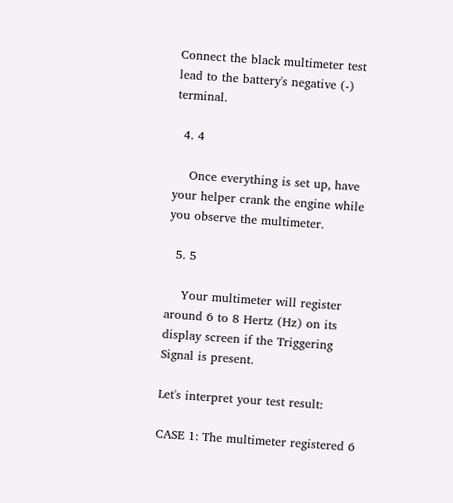Connect the black multimeter test lead to the battery's negative (-) terminal.

  4. 4

    Once everything is set up, have your helper crank the engine while you observe the multimeter.

  5. 5

    Your multimeter will register around 6 to 8 Hertz (Hz) on its display screen if the Triggering Signal is present.

Let's interpret your test result:

CASE 1: The multimeter registered 6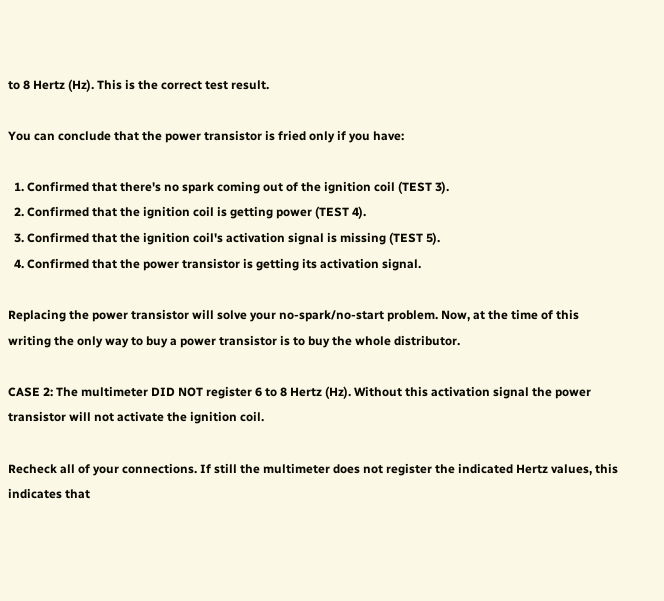to 8 Hertz (Hz). This is the correct test result.

You can conclude that the power transistor is fried only if you have:

  1. Confirmed that there's no spark coming out of the ignition coil (TEST 3).
  2. Confirmed that the ignition coil is getting power (TEST 4).
  3. Confirmed that the ignition coil's activation signal is missing (TEST 5).
  4. Confirmed that the power transistor is getting its activation signal.

Replacing the power transistor will solve your no-spark/no-start problem. Now, at the time of this writing the only way to buy a power transistor is to buy the whole distributor.

CASE 2: The multimeter DID NOT register 6 to 8 Hertz (Hz). Without this activation signal the power transistor will not activate the ignition coil.

Recheck all of your connections. If still the multimeter does not register the indicated Hertz values, this indicates that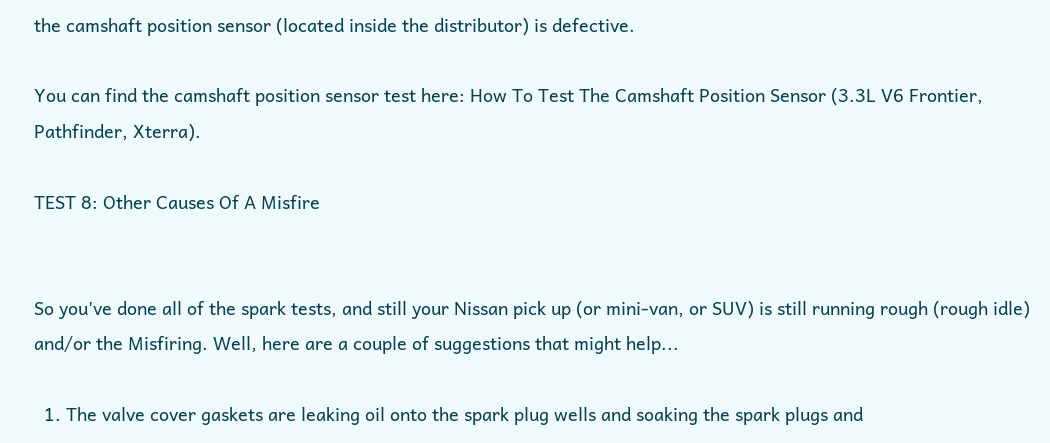the camshaft position sensor (located inside the distributor) is defective.

You can find the camshaft position sensor test here: How To Test The Camshaft Position Sensor (3.3L V6 Frontier, Pathfinder, Xterra).

TEST 8: Other Causes Of A Misfire


So you've done all of the spark tests, and still your Nissan pick up (or mini-van, or SUV) is still running rough (rough idle) and/or the Misfiring. Well, here are a couple of suggestions that might help...

  1. The valve cover gaskets are leaking oil onto the spark plug wells and soaking the spark plugs and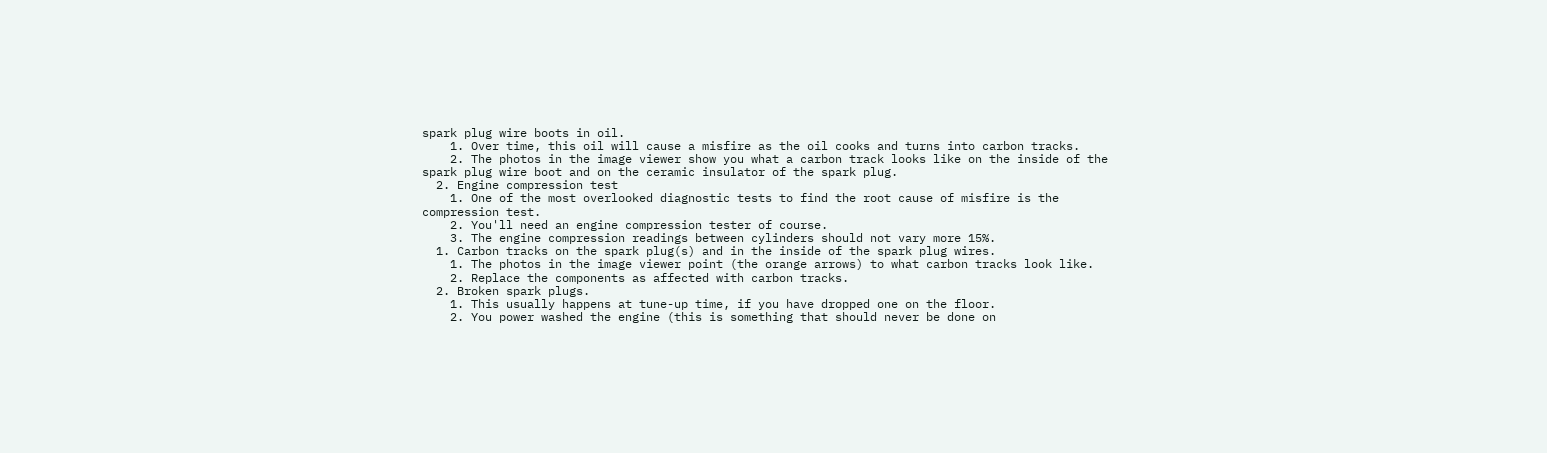spark plug wire boots in oil.
    1. Over time, this oil will cause a misfire as the oil cooks and turns into carbon tracks.
    2. The photos in the image viewer show you what a carbon track looks like on the inside of the spark plug wire boot and on the ceramic insulator of the spark plug.
  2. Engine compression test
    1. One of the most overlooked diagnostic tests to find the root cause of misfire is the compression test.
    2. You'll need an engine compression tester of course.
    3. The engine compression readings between cylinders should not vary more 15%.
  1. Carbon tracks on the spark plug(s) and in the inside of the spark plug wires.
    1. The photos in the image viewer point (the orange arrows) to what carbon tracks look like.
    2. Replace the components as affected with carbon tracks.
  2. Broken spark plugs.
    1. This usually happens at tune-up time, if you have dropped one on the floor.
    2. You power washed the engine (this is something that should never be done on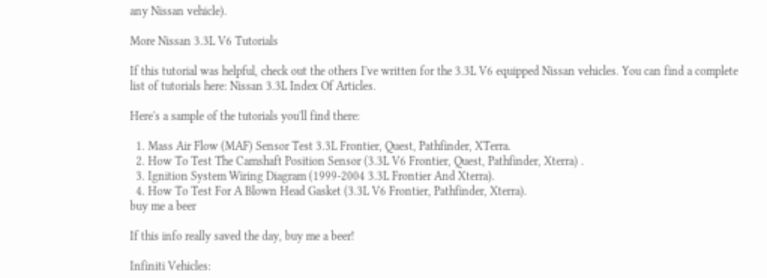any Nissan vehicle).

More Nissan 3.3L V6 Tutorials

If this tutorial was helpful, check out the others I've written for the 3.3L V6 equipped Nissan vehicles. You can find a complete list of tutorials here: Nissan 3.3L Index Of Articles.

Here's a sample of the tutorials you'll find there:

  1. Mass Air Flow (MAF) Sensor Test 3.3L Frontier, Quest, Pathfinder, XTerra.
  2. How To Test The Camshaft Position Sensor (3.3L V6 Frontier, Quest, Pathfinder, Xterra) .
  3. Ignition System Wiring Diagram (1999-2004 3.3L Frontier And Xterra).
  4. How To Test For A Blown Head Gasket (3.3L V6 Frontier, Pathfinder, Xterra).
buy me a beer

If this info really saved the day, buy me a beer!

Infiniti Vehicles: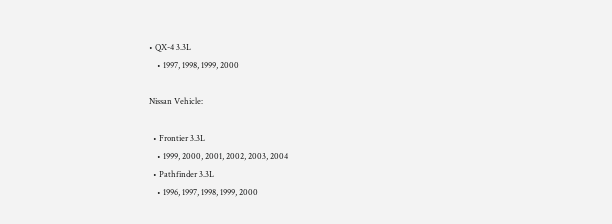• QX-4 3.3L
    • 1997, 1998, 1999, 2000

Nissan Vehicle:

  • Frontier 3.3L
    • 1999, 2000, 2001, 2002, 2003, 2004
  • Pathfinder 3.3L
    • 1996, 1997, 1998, 1999, 2000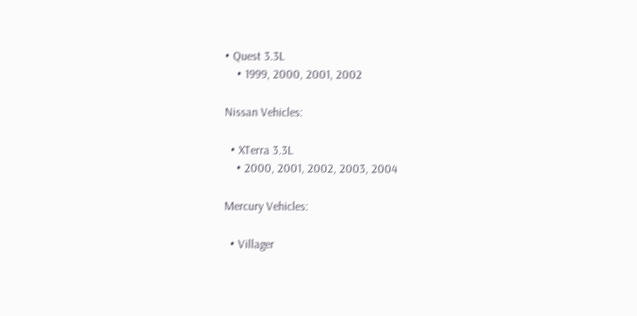• Quest 3.3L
    • 1999, 2000, 2001, 2002

Nissan Vehicles:

  • XTerra 3.3L
    • 2000, 2001, 2002, 2003, 2004

Mercury Vehicles:

  • Villager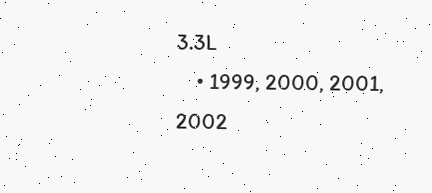3.3L
    • 1999, 2000, 2001, 2002